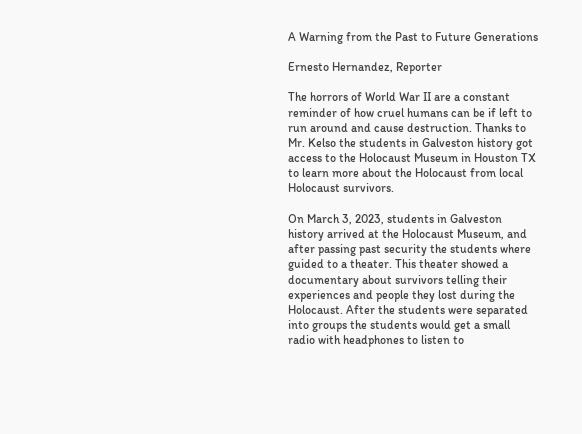A Warning from the Past to Future Generations

Ernesto Hernandez, Reporter

The horrors of World War II are a constant reminder of how cruel humans can be if left to run around and cause destruction. Thanks to Mr. Kelso the students in Galveston history got access to the Holocaust Museum in Houston TX to learn more about the Holocaust from local Holocaust survivors.

On March 3, 2023, students in Galveston history arrived at the Holocaust Museum, and after passing past security the students where guided to a theater. This theater showed a documentary about survivors telling their experiences and people they lost during the Holocaust. After the students were separated into groups the students would get a small radio with headphones to listen to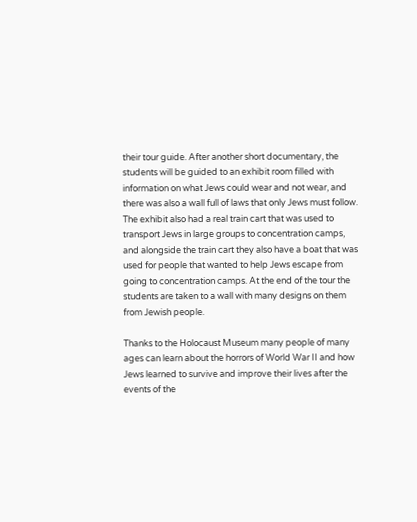their tour guide. After another short documentary, the students will be guided to an exhibit room filled with information on what Jews could wear and not wear, and there was also a wall full of laws that only Jews must follow. The exhibit also had a real train cart that was used to transport Jews in large groups to concentration camps, and alongside the train cart they also have a boat that was used for people that wanted to help Jews escape from going to concentration camps. At the end of the tour the students are taken to a wall with many designs on them from Jewish people.

Thanks to the Holocaust Museum many people of many ages can learn about the horrors of World War II and how Jews learned to survive and improve their lives after the events of the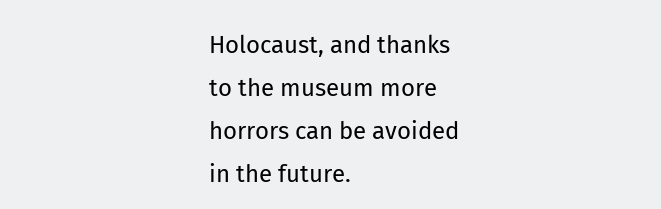Holocaust, and thanks to the museum more horrors can be avoided in the future.